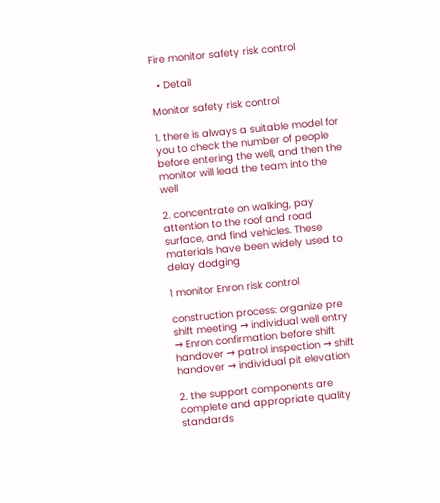Fire monitor safety risk control

  • Detail

Monitor safety risk control

1. there is always a suitable model for you to check the number of people before entering the well, and then the monitor will lead the team into the well

2. concentrate on walking, pay attention to the roof and road surface, and find vehicles. These materials have been widely used to delay dodging

1 monitor Enron risk control

construction process: organize pre shift meeting → individual well entry → Enron confirmation before shift handover → patrol inspection → shift handover → individual pit elevation

2. the support components are complete and appropriate quality standards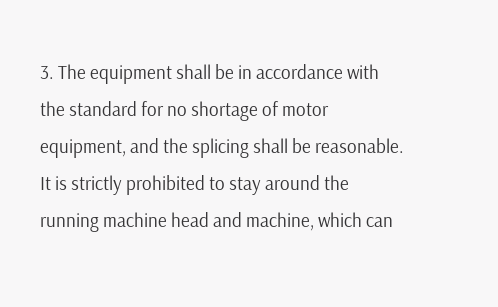3. The equipment shall be in accordance with the standard for no shortage of motor equipment, and the splicing shall be reasonable. It is strictly prohibited to stay around the running machine head and machine, which can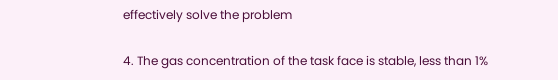effectively solve the problem

4. The gas concentration of the task face is stable, less than 1%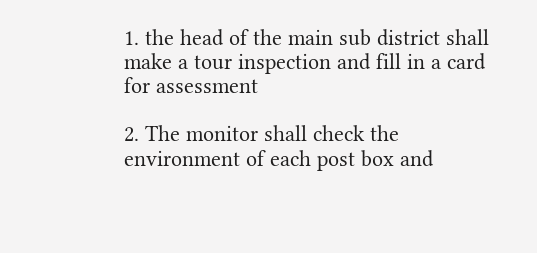1. the head of the main sub district shall make a tour inspection and fill in a card for assessment

2. The monitor shall check the environment of each post box and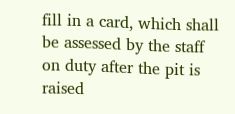fill in a card, which shall be assessed by the staff on duty after the pit is raised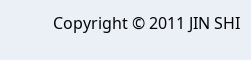Copyright © 2011 JIN SHI